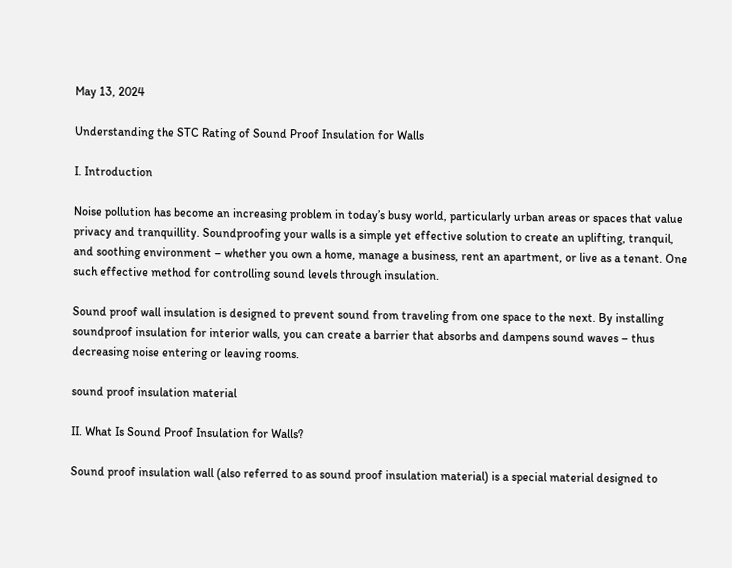May 13, 2024

Understanding the STC Rating of Sound Proof Insulation for Walls

I. Introduction

Noise pollution has become an increasing problem in today’s busy world, particularly urban areas or spaces that value privacy and tranquillity. Soundproofing your walls is a simple yet effective solution to create an uplifting, tranquil, and soothing environment – whether you own a home, manage a business, rent an apartment, or live as a tenant. One such effective method for controlling sound levels through insulation.

Sound proof wall insulation is designed to prevent sound from traveling from one space to the next. By installing soundproof insulation for interior walls, you can create a barrier that absorbs and dampens sound waves – thus decreasing noise entering or leaving rooms.

sound proof insulation material

II. What Is Sound Proof Insulation for Walls?

Sound proof insulation wall (also referred to as sound proof insulation material) is a special material designed to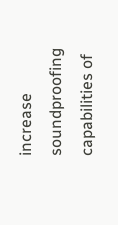increase soundproofing capabilities of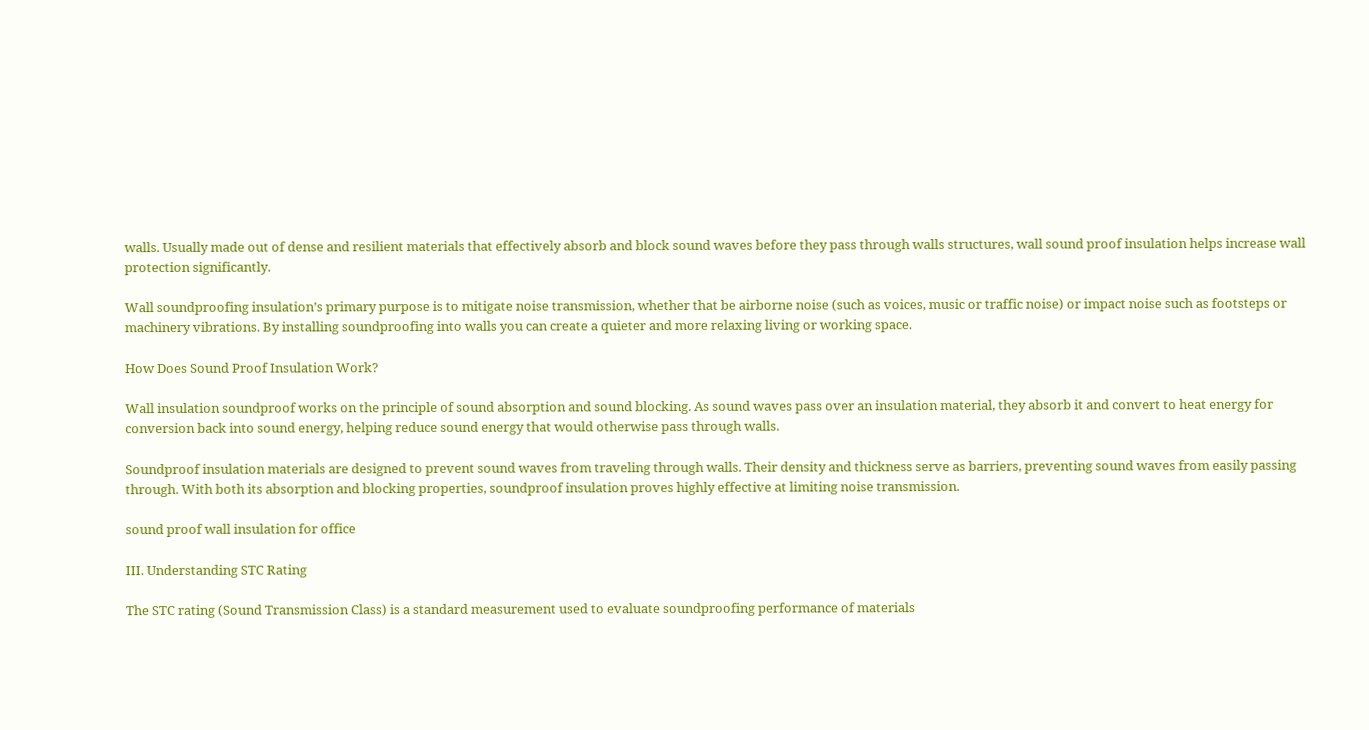walls. Usually made out of dense and resilient materials that effectively absorb and block sound waves before they pass through walls structures, wall sound proof insulation helps increase wall protection significantly.

Wall soundproofing insulation’s primary purpose is to mitigate noise transmission, whether that be airborne noise (such as voices, music or traffic noise) or impact noise such as footsteps or machinery vibrations. By installing soundproofing into walls you can create a quieter and more relaxing living or working space.

How Does Sound Proof Insulation Work?

Wall insulation soundproof works on the principle of sound absorption and sound blocking. As sound waves pass over an insulation material, they absorb it and convert to heat energy for conversion back into sound energy, helping reduce sound energy that would otherwise pass through walls.

Soundproof insulation materials are designed to prevent sound waves from traveling through walls. Their density and thickness serve as barriers, preventing sound waves from easily passing through. With both its absorption and blocking properties, soundproof insulation proves highly effective at limiting noise transmission.

sound proof wall insulation for office

III. Understanding STC Rating

The STC rating (Sound Transmission Class) is a standard measurement used to evaluate soundproofing performance of materials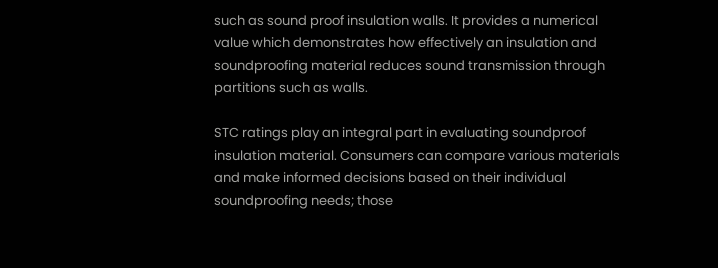such as sound proof insulation walls. It provides a numerical value which demonstrates how effectively an insulation and soundproofing material reduces sound transmission through partitions such as walls.

STC ratings play an integral part in evaluating soundproof insulation material. Consumers can compare various materials and make informed decisions based on their individual soundproofing needs; those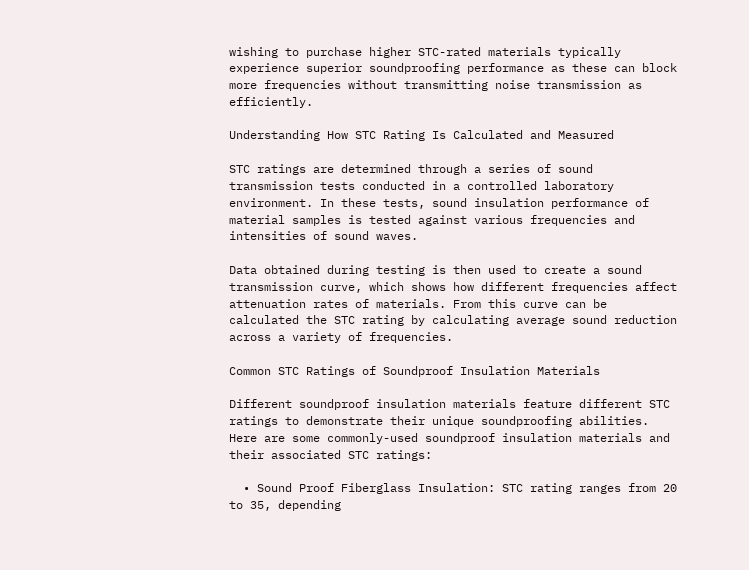wishing to purchase higher STC-rated materials typically experience superior soundproofing performance as these can block more frequencies without transmitting noise transmission as efficiently.

Understanding How STC Rating Is Calculated and Measured

STC ratings are determined through a series of sound transmission tests conducted in a controlled laboratory environment. In these tests, sound insulation performance of material samples is tested against various frequencies and intensities of sound waves.

Data obtained during testing is then used to create a sound transmission curve, which shows how different frequencies affect attenuation rates of materials. From this curve can be calculated the STC rating by calculating average sound reduction across a variety of frequencies.

Common STC Ratings of Soundproof Insulation Materials

Different soundproof insulation materials feature different STC ratings to demonstrate their unique soundproofing abilities. Here are some commonly-used soundproof insulation materials and their associated STC ratings:

  • Sound Proof Fiberglass Insulation: STC rating ranges from 20 to 35, depending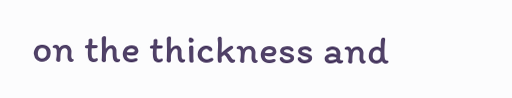on the thickness and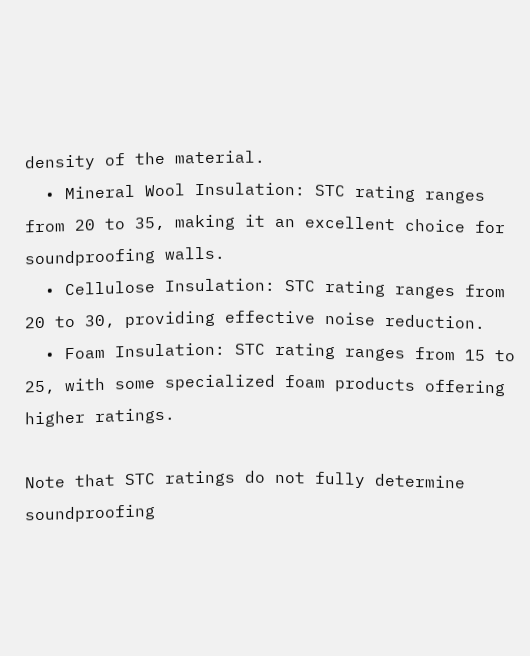density of the material.
  • Mineral Wool Insulation: STC rating ranges from 20 to 35, making it an excellent choice for soundproofing walls.
  • Cellulose Insulation: STC rating ranges from 20 to 30, providing effective noise reduction.
  • Foam Insulation: STC rating ranges from 15 to 25, with some specialized foam products offering higher ratings.

Note that STC ratings do not fully determine soundproofing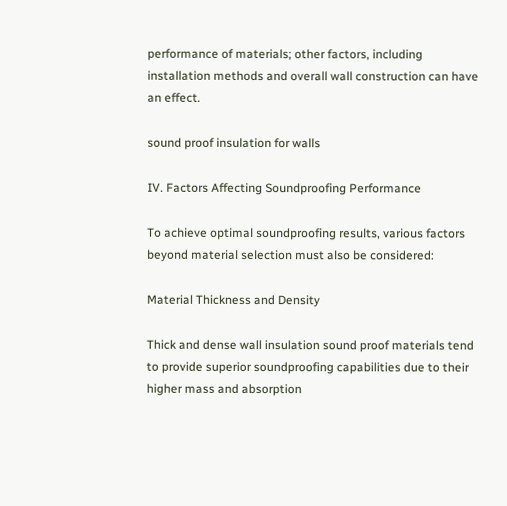performance of materials; other factors, including installation methods and overall wall construction can have an effect.

sound proof insulation for walls

IV. Factors Affecting Soundproofing Performance

To achieve optimal soundproofing results, various factors beyond material selection must also be considered:

Material Thickness and Density

Thick and dense wall insulation sound proof materials tend to provide superior soundproofing capabilities due to their higher mass and absorption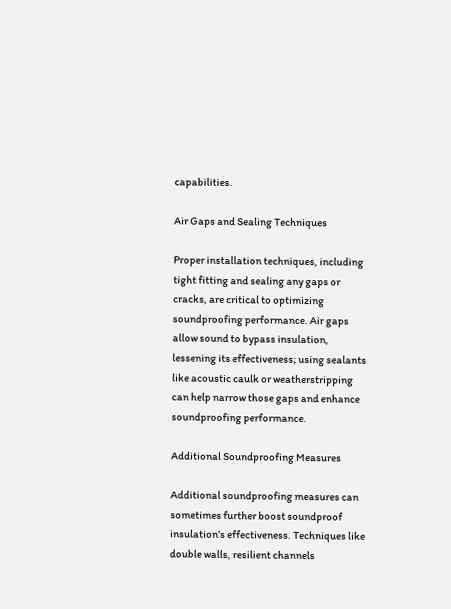capabilities.

Air Gaps and Sealing Techniques

Proper installation techniques, including tight fitting and sealing any gaps or cracks, are critical to optimizing soundproofing performance. Air gaps allow sound to bypass insulation, lessening its effectiveness; using sealants like acoustic caulk or weatherstripping can help narrow those gaps and enhance soundproofing performance.

Additional Soundproofing Measures

Additional soundproofing measures can sometimes further boost soundproof insulation’s effectiveness. Techniques like double walls, resilient channels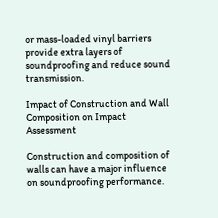or mass-loaded vinyl barriers provide extra layers of soundproofing and reduce sound transmission.

Impact of Construction and Wall Composition on Impact Assessment

Construction and composition of walls can have a major influence on soundproofing performance.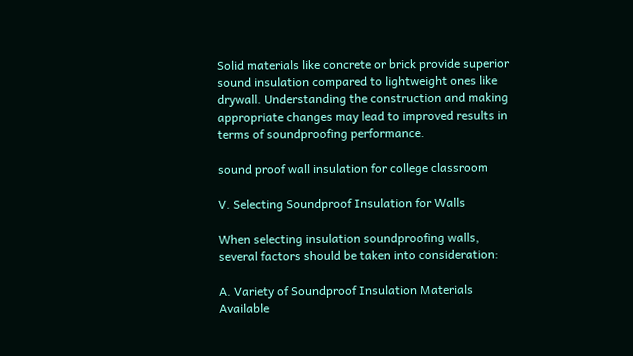Solid materials like concrete or brick provide superior sound insulation compared to lightweight ones like drywall. Understanding the construction and making appropriate changes may lead to improved results in terms of soundproofing performance.

sound proof wall insulation for college classroom

V. Selecting Soundproof Insulation for Walls

When selecting insulation soundproofing walls, several factors should be taken into consideration:

A. Variety of Soundproof Insulation Materials Available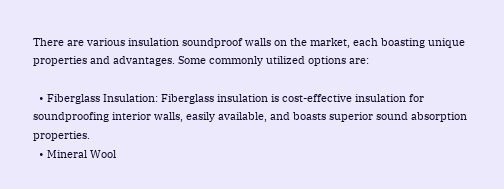There are various insulation soundproof walls on the market, each boasting unique properties and advantages. Some commonly utilized options are:

  • Fiberglass Insulation: Fiberglass insulation is cost-effective insulation for soundproofing interior walls, easily available, and boasts superior sound absorption properties.
  • Mineral Wool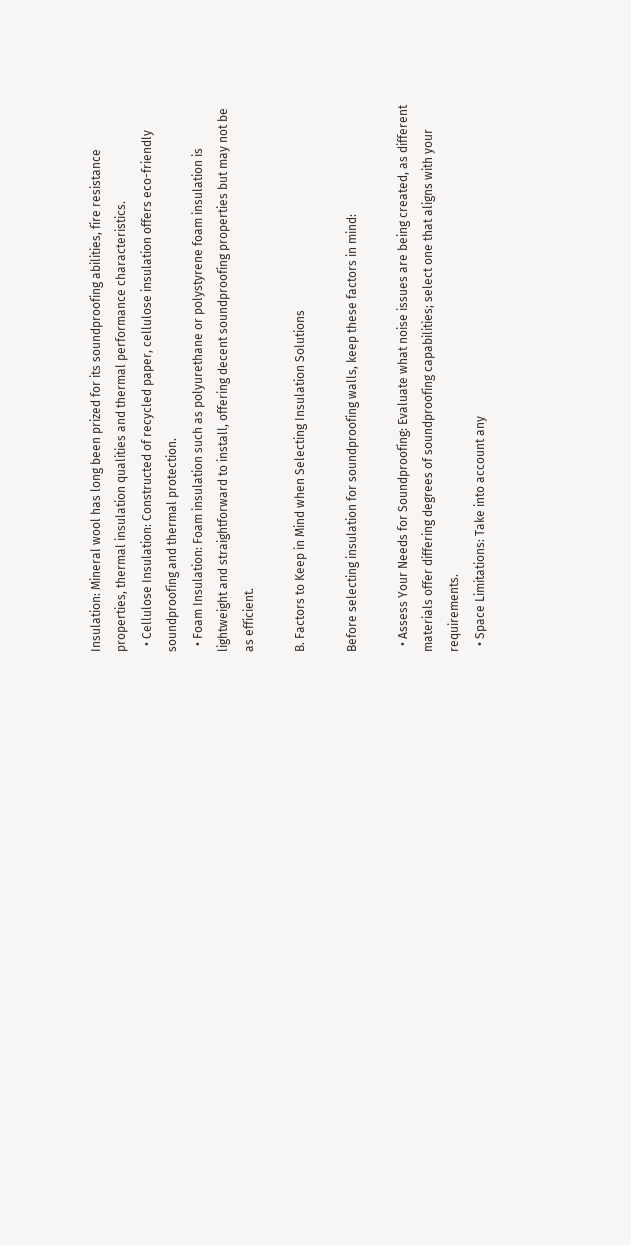Insulation: Mineral wool has long been prized for its soundproofing abilities, fire resistance properties, thermal insulation qualities and thermal performance characteristics.
  • Cellulose Insulation: Constructed of recycled paper, cellulose insulation offers eco-friendly soundproofing and thermal protection.
  • Foam Insulation: Foam insulation such as polyurethane or polystyrene foam insulation is lightweight and straightforward to install, offering decent soundproofing properties but may not be as efficient.

B. Factors to Keep in Mind when Selecting Insulation Solutions

Before selecting insulation for soundproofing walls, keep these factors in mind:

  • Assess Your Needs for Soundproofing: Evaluate what noise issues are being created, as different materials offer differing degrees of soundproofing capabilities; select one that aligns with your requirements.
  • Space Limitations: Take into account any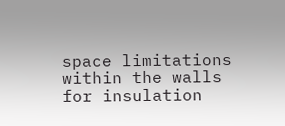space limitations within the walls for insulation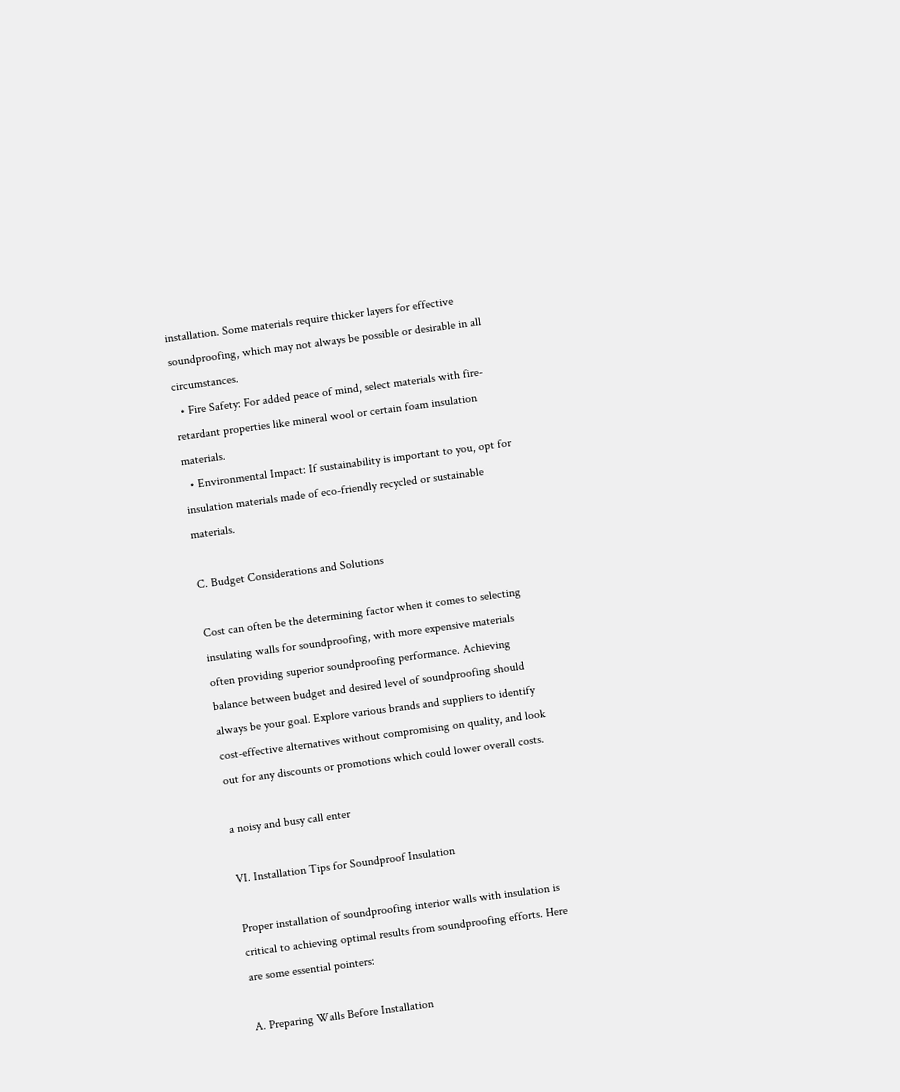installation. Some materials require thicker layers for effective soundproofing, which may not always be possible or desirable in all circumstances.
  • Fire Safety: For added peace of mind, select materials with fire-retardant properties like mineral wool or certain foam insulation materials.
  • Environmental Impact: If sustainability is important to you, opt for insulation materials made of eco-friendly recycled or sustainable materials.

C. Budget Considerations and Solutions

Cost can often be the determining factor when it comes to selecting insulating walls for soundproofing, with more expensive materials often providing superior soundproofing performance. Achieving balance between budget and desired level of soundproofing should always be your goal. Explore various brands and suppliers to identify cost-effective alternatives without compromising on quality, and look out for any discounts or promotions which could lower overall costs.

a noisy and busy call enter

VI. Installation Tips for Soundproof Insulation

Proper installation of soundproofing interior walls with insulation is critical to achieving optimal results from soundproofing efforts. Here are some essential pointers:

A. Preparing Walls Before Installation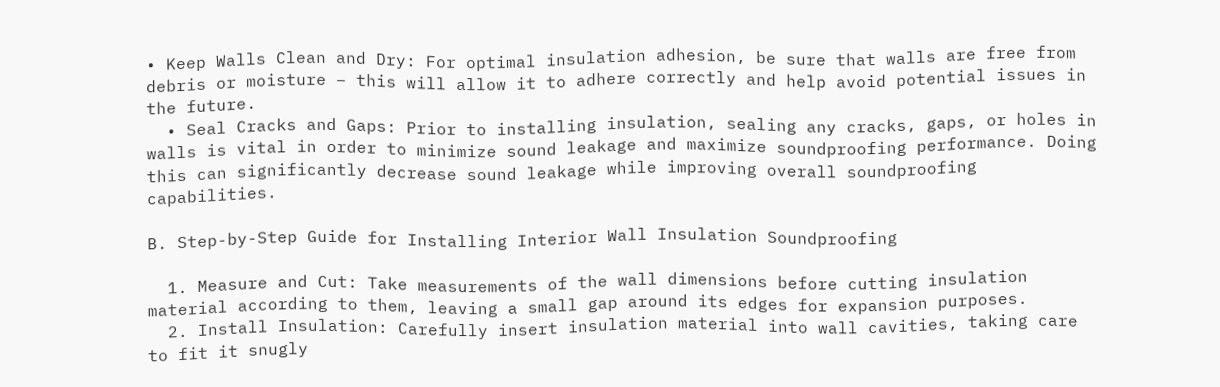• Keep Walls Clean and Dry: For optimal insulation adhesion, be sure that walls are free from debris or moisture – this will allow it to adhere correctly and help avoid potential issues in the future.
  • Seal Cracks and Gaps: Prior to installing insulation, sealing any cracks, gaps, or holes in walls is vital in order to minimize sound leakage and maximize soundproofing performance. Doing this can significantly decrease sound leakage while improving overall soundproofing capabilities.

B. Step-by-Step Guide for Installing Interior Wall Insulation Soundproofing

  1. Measure and Cut: Take measurements of the wall dimensions before cutting insulation material according to them, leaving a small gap around its edges for expansion purposes.
  2. Install Insulation: Carefully insert insulation material into wall cavities, taking care to fit it snugly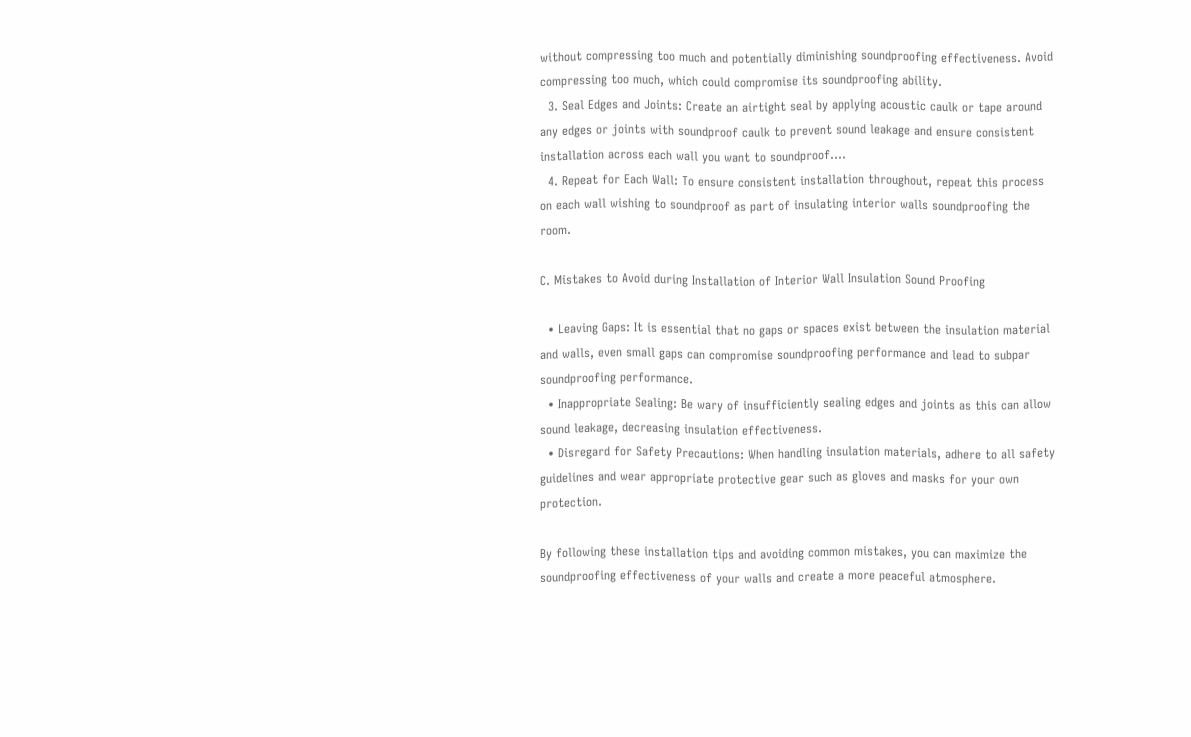without compressing too much and potentially diminishing soundproofing effectiveness. Avoid compressing too much, which could compromise its soundproofing ability.
  3. Seal Edges and Joints: Create an airtight seal by applying acoustic caulk or tape around any edges or joints with soundproof caulk to prevent sound leakage and ensure consistent installation across each wall you want to soundproof….
  4. Repeat for Each Wall: To ensure consistent installation throughout, repeat this process on each wall wishing to soundproof as part of insulating interior walls soundproofing the room.

C. Mistakes to Avoid during Installation of Interior Wall Insulation Sound Proofing

  • Leaving Gaps: It is essential that no gaps or spaces exist between the insulation material and walls, even small gaps can compromise soundproofing performance and lead to subpar soundproofing performance.
  • Inappropriate Sealing: Be wary of insufficiently sealing edges and joints as this can allow sound leakage, decreasing insulation effectiveness.
  • Disregard for Safety Precautions: When handling insulation materials, adhere to all safety guidelines and wear appropriate protective gear such as gloves and masks for your own protection.

By following these installation tips and avoiding common mistakes, you can maximize the soundproofing effectiveness of your walls and create a more peaceful atmosphere.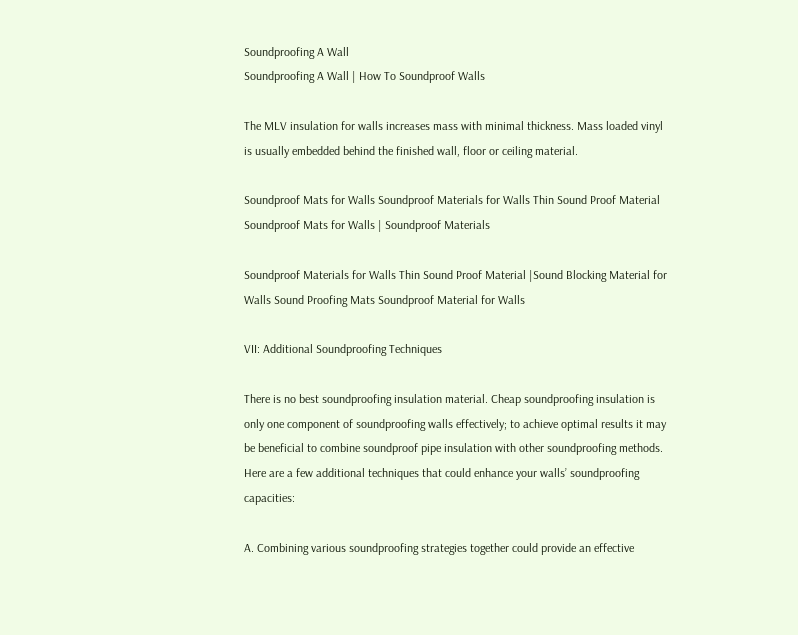Soundproofing A Wall
Soundproofing A Wall | How To Soundproof Walls

The MLV insulation for walls increases mass with minimal thickness. Mass loaded vinyl is usually embedded behind the finished wall, floor or ceiling material.

Soundproof Mats for Walls Soundproof Materials for Walls Thin Sound Proof Material
Soundproof Mats for Walls | Soundproof Materials

Soundproof Materials for Walls Thin Sound Proof Material |Sound Blocking Material for Walls Sound Proofing Mats Soundproof Material for Walls

VII: Additional Soundproofing Techniques

There is no best soundproofing insulation material. Cheap soundproofing insulation is only one component of soundproofing walls effectively; to achieve optimal results it may be beneficial to combine soundproof pipe insulation with other soundproofing methods. Here are a few additional techniques that could enhance your walls’ soundproofing capacities:

A. Combining various soundproofing strategies together could provide an effective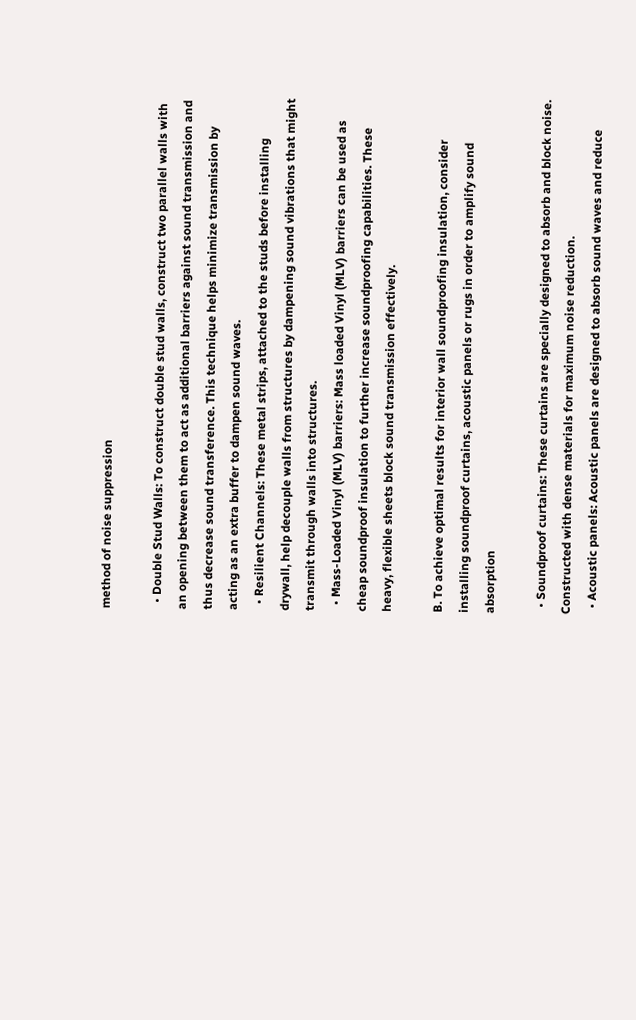method of noise suppression

  • Double Stud Walls: To construct double stud walls, construct two parallel walls with an opening between them to act as additional barriers against sound transmission and thus decrease sound transference. This technique helps minimize transmission by acting as an extra buffer to dampen sound waves.
  • Resilient Channels: These metal strips, attached to the studs before installing drywall, help decouple walls from structures by dampening sound vibrations that might transmit through walls into structures.
  • Mass-Loaded Vinyl (MLV) barriers: Mass loaded Vinyl (MLV) barriers can be used as cheap soundproof insulation to further increase soundproofing capabilities. These heavy, flexible sheets block sound transmission effectively.

B. To achieve optimal results for interior wall soundproofing insulation, consider installing soundproof curtains, acoustic panels or rugs in order to amplify sound absorption

  • Soundproof curtains: These curtains are specially designed to absorb and block noise. Constructed with dense materials for maximum noise reduction.
  • Acoustic panels: Acoustic panels are designed to absorb sound waves and reduce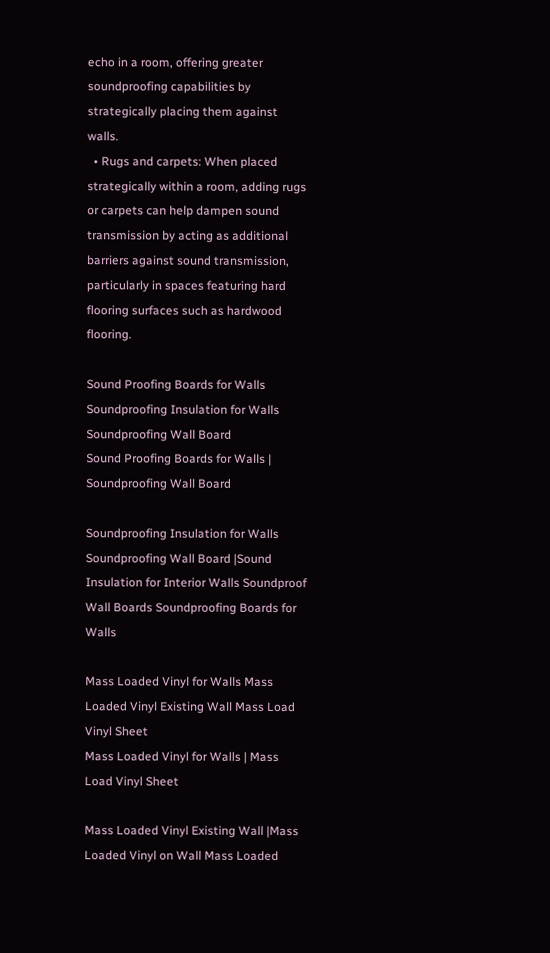echo in a room, offering greater soundproofing capabilities by strategically placing them against walls.
  • Rugs and carpets: When placed strategically within a room, adding rugs or carpets can help dampen sound transmission by acting as additional barriers against sound transmission, particularly in spaces featuring hard flooring surfaces such as hardwood flooring.

Sound Proofing Boards for Walls Soundproofing Insulation for Walls Soundproofing Wall Board
Sound Proofing Boards for Walls | Soundproofing Wall Board

Soundproofing Insulation for Walls Soundproofing Wall Board |Sound Insulation for Interior Walls Soundproof Wall Boards Soundproofing Boards for Walls

Mass Loaded Vinyl for Walls Mass Loaded Vinyl Existing Wall Mass Load Vinyl Sheet
Mass Loaded Vinyl for Walls | Mass Load Vinyl Sheet

Mass Loaded Vinyl Existing Wall |Mass Loaded Vinyl on Wall Mass Loaded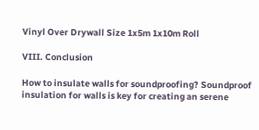Vinyl Over Drywall Size 1x5m 1x10m Roll

VIII. Conclusion

How to insulate walls for soundproofing? Soundproof insulation for walls is key for creating an serene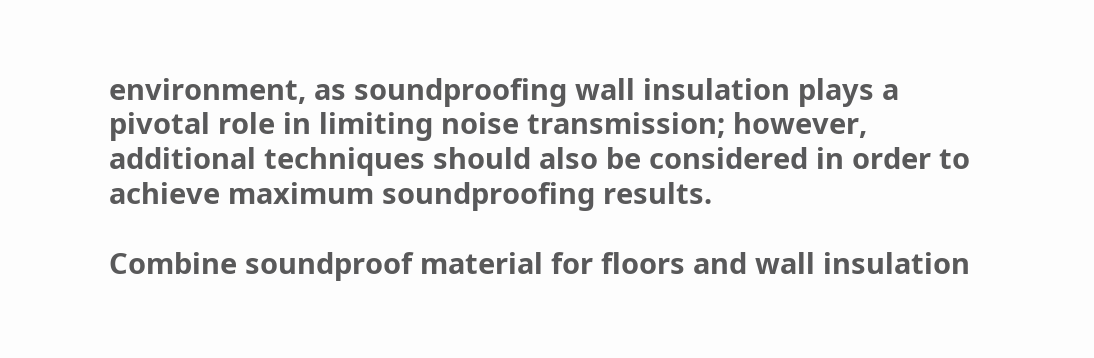environment, as soundproofing wall insulation plays a pivotal role in limiting noise transmission; however, additional techniques should also be considered in order to achieve maximum soundproofing results.

Combine soundproof material for floors and wall insulation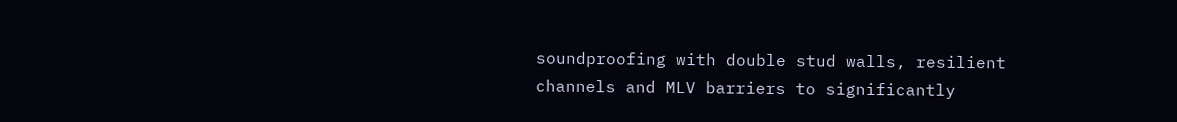soundproofing with double stud walls, resilient channels and MLV barriers to significantly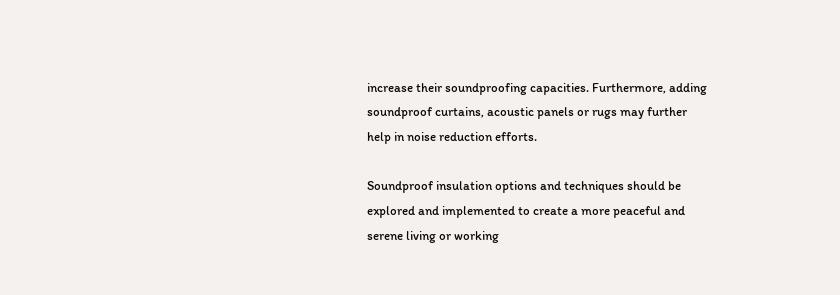increase their soundproofing capacities. Furthermore, adding soundproof curtains, acoustic panels or rugs may further help in noise reduction efforts.

Soundproof insulation options and techniques should be explored and implemented to create a more peaceful and serene living or working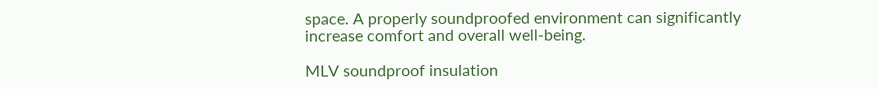space. A properly soundproofed environment can significantly increase comfort and overall well-being.

MLV soundproof insulation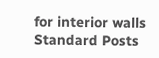for interior walls
Standard Posts